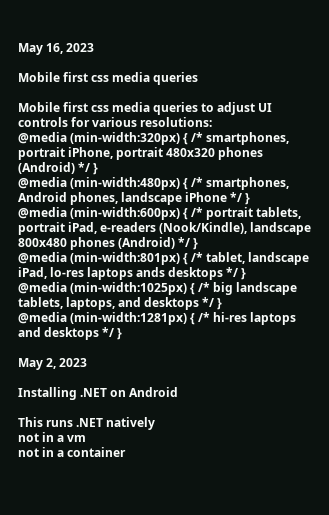May 16, 2023

Mobile first css media queries

Mobile first css media queries to adjust UI controls for various resolutions:
@media (min-width:320px) { /* smartphones, portrait iPhone, portrait 480x320 phones (Android) */ }
@media (min-width:480px) { /* smartphones, Android phones, landscape iPhone */ }
@media (min-width:600px) { /* portrait tablets, portrait iPad, e-readers (Nook/Kindle), landscape 800x480 phones (Android) */ }
@media (min-width:801px) { /* tablet, landscape iPad, lo-res laptops ands desktops */ }
@media (min-width:1025px) { /* big landscape tablets, laptops, and desktops */ }
@media (min-width:1281px) { /* hi-res laptops and desktops */ }

May 2, 2023

Installing .NET on Android

This runs .NET natively
not in a vm
not in a container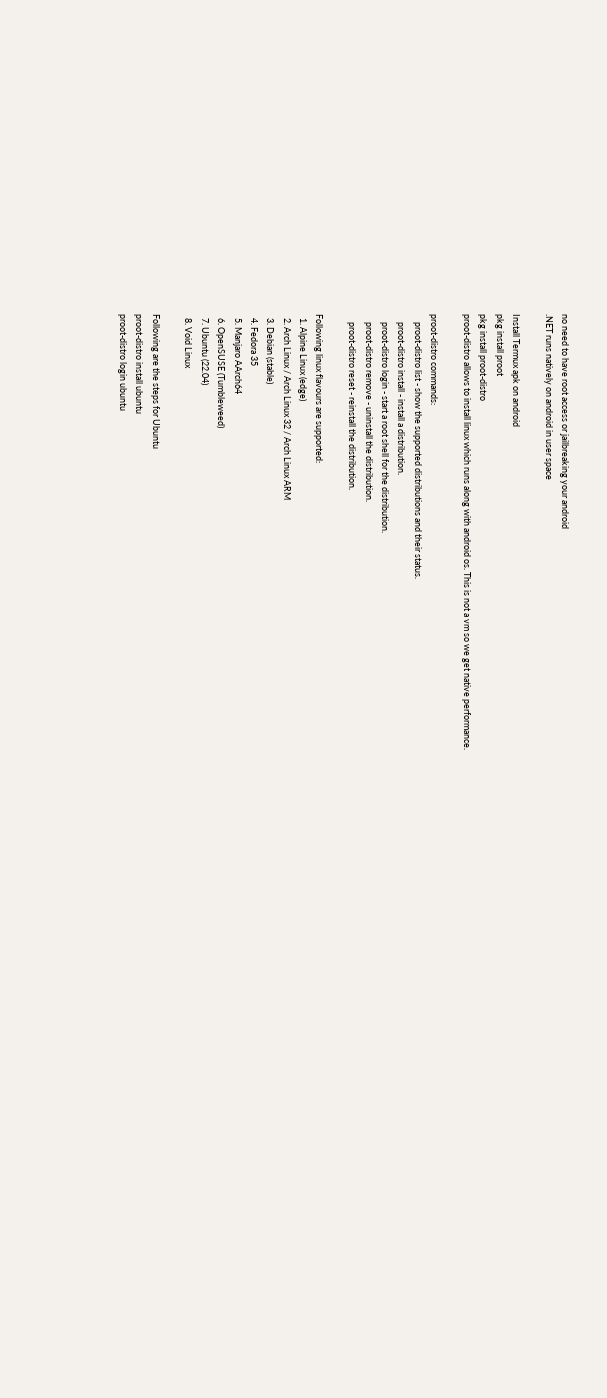no need to have root access or jailbreaking your android
.NET runs natively on android in user space

Install Termux apk on android
pkg install proot
pkg install proot-distro
proot-distro allows to install linux which runs along with android os. This is not a vm so we get native performance.

proot-distro commands:
    proot-distro list - show the supported distributions and their status.
    proot-distro install - install a distribution.
    proot-distro login - start a root shell for the distribution.
    proot-distro remove - uninstall the distribution.
    proot-distro reset - reinstall the distribution.

Following linux flavours are supported:
  1. Alpine Linux (edge)
  2. Arch Linux / Arch Linux 32 / Arch Linux ARM
  3. Debian (stable)
  4. Fedora 35
  5. Manjaro AArch64
  6. OpenSUSE (Tumbleweed)
  7. Ubuntu (22.04)
  8. Void Linux

Following are the steps for Ubuntu
proot-distro install ubuntu
proot-distro login ubuntu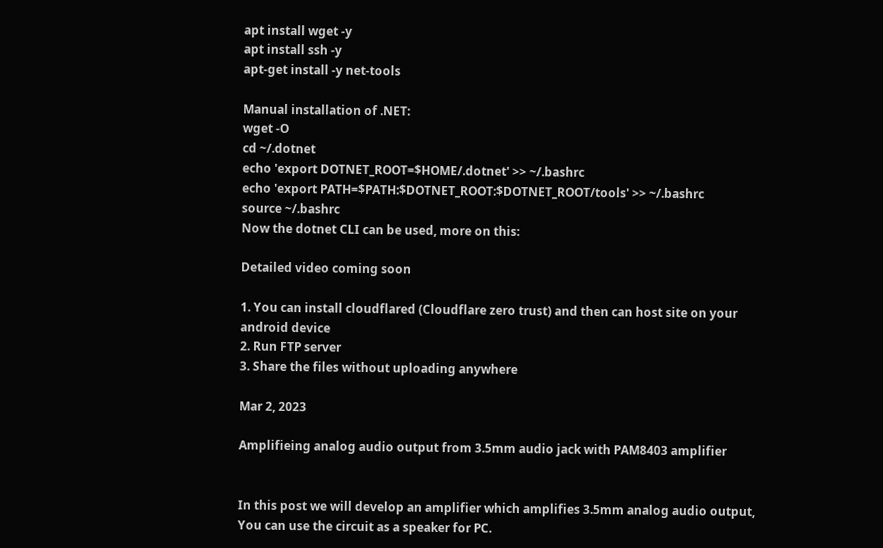apt install wget -y
apt install ssh -y
apt-get install -y net-tools

Manual installation of .NET:
wget -O
cd ~/.dotnet
echo 'export DOTNET_ROOT=$HOME/.dotnet' >> ~/.bashrc
echo 'export PATH=$PATH:$DOTNET_ROOT:$DOTNET_ROOT/tools' >> ~/.bashrc
source ~/.bashrc
Now the dotnet CLI can be used, more on this:

Detailed video coming soon

1. You can install cloudflared (Cloudflare zero trust) and then can host site on your android device
2. Run FTP server
3. Share the files without uploading anywhere

Mar 2, 2023

Amplifieing analog audio output from 3.5mm audio jack with PAM8403 amplifier


In this post we will develop an amplifier which amplifies 3.5mm analog audio output, You can use the circuit as a speaker for PC.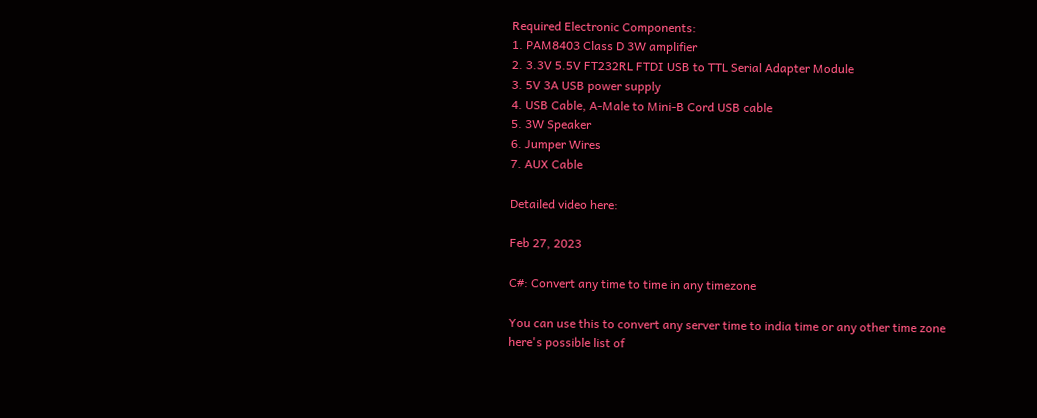Required Electronic Components:
1. PAM8403 Class D 3W amplifier
2. 3.3V 5.5V FT232RL FTDI USB to TTL Serial Adapter Module
3. 5V 3A USB power supply
4. USB Cable, A-Male to Mini-B Cord USB cable
5. 3W Speaker
6. Jumper Wires
7. AUX Cable

Detailed video here:

Feb 27, 2023

C#: Convert any time to time in any timezone

You can use this to convert any server time to india time or any other time zone
here's possible list of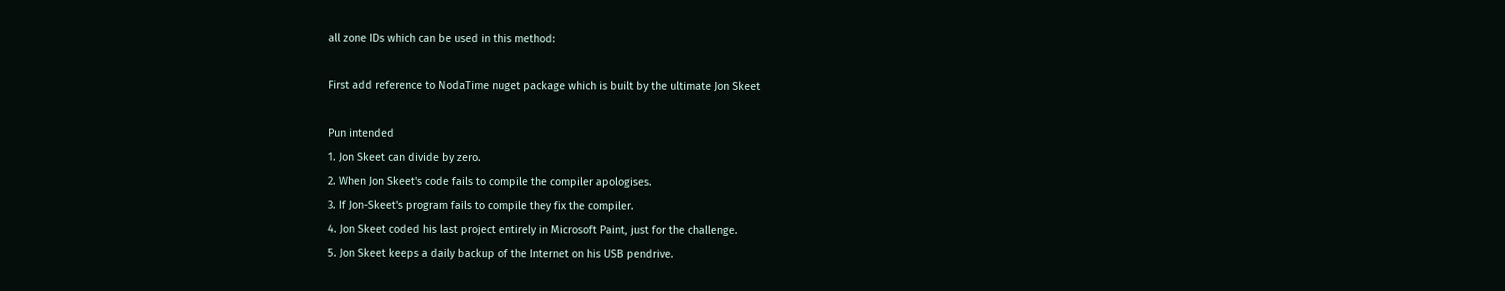all zone IDs which can be used in this method:

First add reference to NodaTime nuget package which is built by the ultimate Jon Skeet

Pun intended
1. Jon Skeet can divide by zero.
2. When Jon Skeet's code fails to compile the compiler apologises.
3. If Jon-Skeet's program fails to compile they fix the compiler.
4. Jon Skeet coded his last project entirely in Microsoft Paint, just for the challenge.
5. Jon Skeet keeps a daily backup of the Internet on his USB pendrive.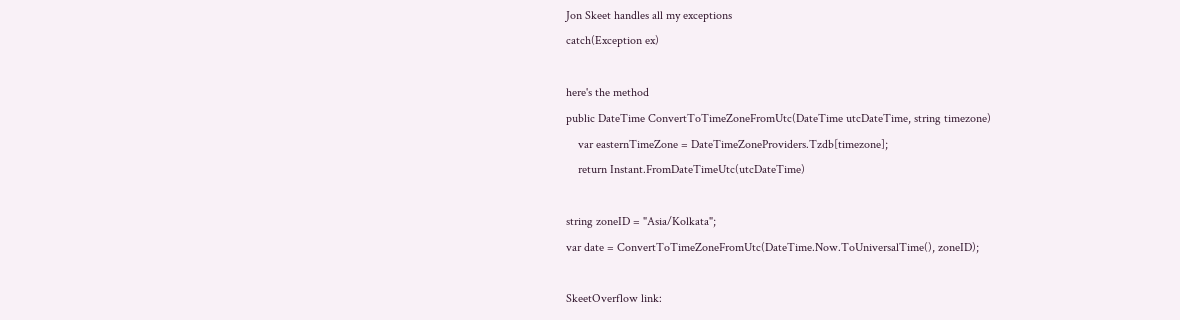Jon Skeet handles all my exceptions
catch(Exception ex)

here's the method
public DateTime ConvertToTimeZoneFromUtc(DateTime utcDateTime, string timezone)
    var easternTimeZone = DateTimeZoneProviders.Tzdb[timezone];
    return Instant.FromDateTimeUtc(utcDateTime)

string zoneID = "Asia/Kolkata";
var date = ConvertToTimeZoneFromUtc(DateTime.Now.ToUniversalTime(), zoneID);

SkeetOverflow link: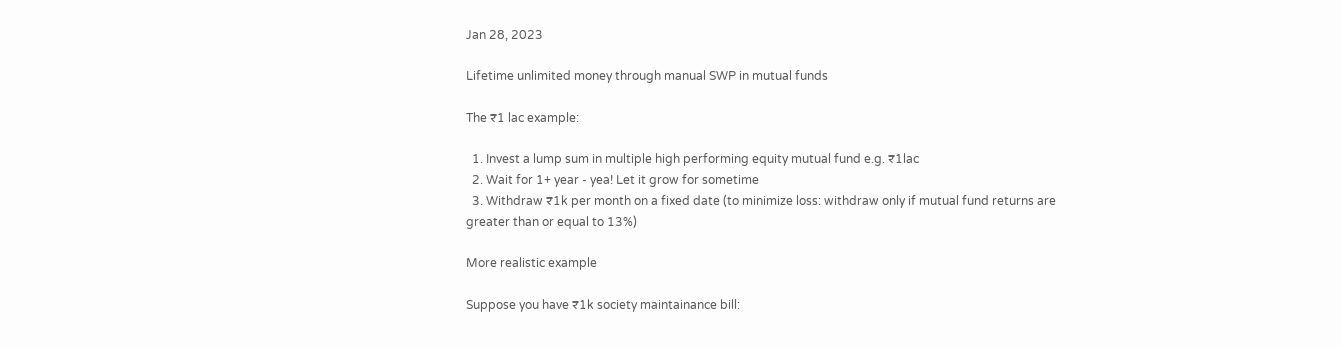Jan 28, 2023

Lifetime unlimited money through manual SWP in mutual funds

The ₹1 lac example:

  1. Invest a lump sum in multiple high performing equity mutual fund e.g. ₹1lac
  2. Wait for 1+ year - yea! Let it grow for sometime
  3. Withdraw ₹1k per month on a fixed date (to minimize loss: withdraw only if mutual fund returns are greater than or equal to 13%)

More realistic example

Suppose you have ₹1k society maintainance bill: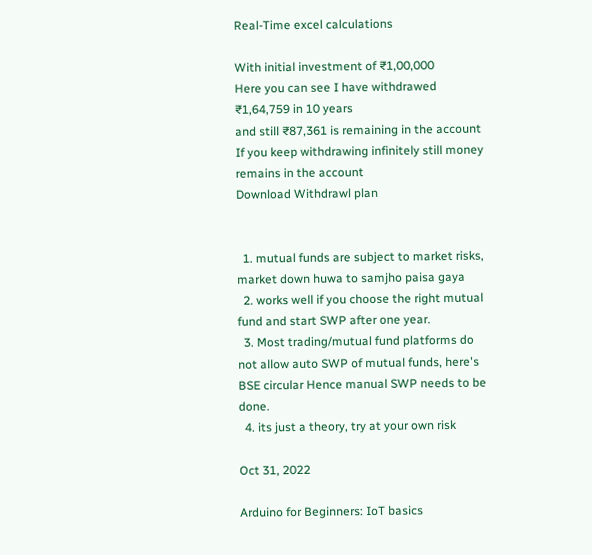Real-Time excel calculations

With initial investment of ₹1,00,000
Here you can see I have withdrawed ₹1,64,759 in 10 years
and still ₹87,361 is remaining in the account
If you keep withdrawing infinitely still money remains in the account
Download Withdrawl plan


  1. mutual funds are subject to market risks, market down huwa to samjho paisa gaya
  2. works well if you choose the right mutual fund and start SWP after one year.
  3. Most trading/mutual fund platforms do not allow auto SWP of mutual funds, here's BSE circular Hence manual SWP needs to be done.
  4. its just a theory, try at your own risk

Oct 31, 2022

Arduino for Beginners: IoT basics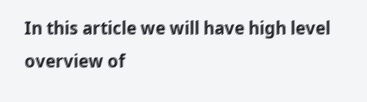In this article we will have high level overview of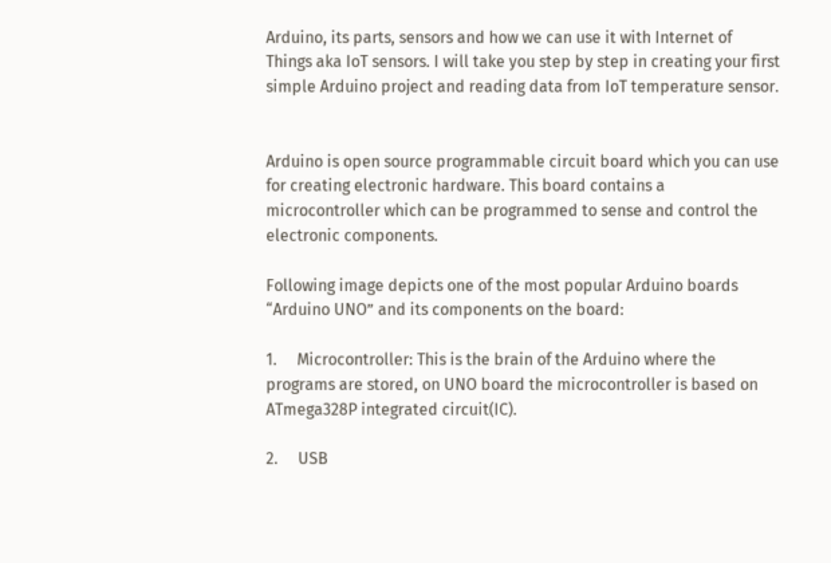Arduino, its parts, sensors and how we can use it with Internet of Things aka IoT sensors. I will take you step by step in creating your first simple Arduino project and reading data from IoT temperature sensor.


Arduino is open source programmable circuit board which you can use for creating electronic hardware. This board contains a microcontroller which can be programmed to sense and control the electronic components.

Following image depicts one of the most popular Arduino boards “Arduino UNO” and its components on the board:

1.     Microcontroller: This is the brain of the Arduino where the programs are stored, on UNO board the microcontroller is based on ATmega328P integrated circuit(IC).

2.     USB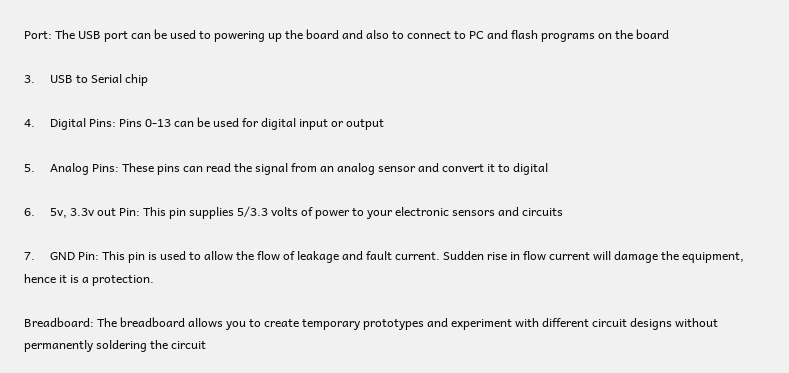Port: The USB port can be used to powering up the board and also to connect to PC and flash programs on the board

3.     USB to Serial chip

4.     Digital Pins: Pins 0-13 can be used for digital input or output

5.     Analog Pins: These pins can read the signal from an analog sensor and convert it to digital

6.     5v, 3.3v out Pin: This pin supplies 5/3.3 volts of power to your electronic sensors and circuits

7.     GND Pin: This pin is used to allow the flow of leakage and fault current. Sudden rise in flow current will damage the equipment, hence it is a protection.

Breadboard: The breadboard allows you to create temporary prototypes and experiment with different circuit designs without permanently soldering the circuit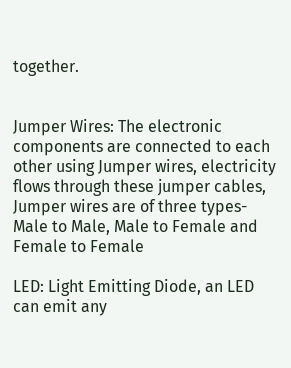together.


Jumper Wires: The electronic components are connected to each other using Jumper wires, electricity flows through these jumper cables, Jumper wires are of three types- Male to Male, Male to Female and Female to Female

LED: Light Emitting Diode, an LED can emit any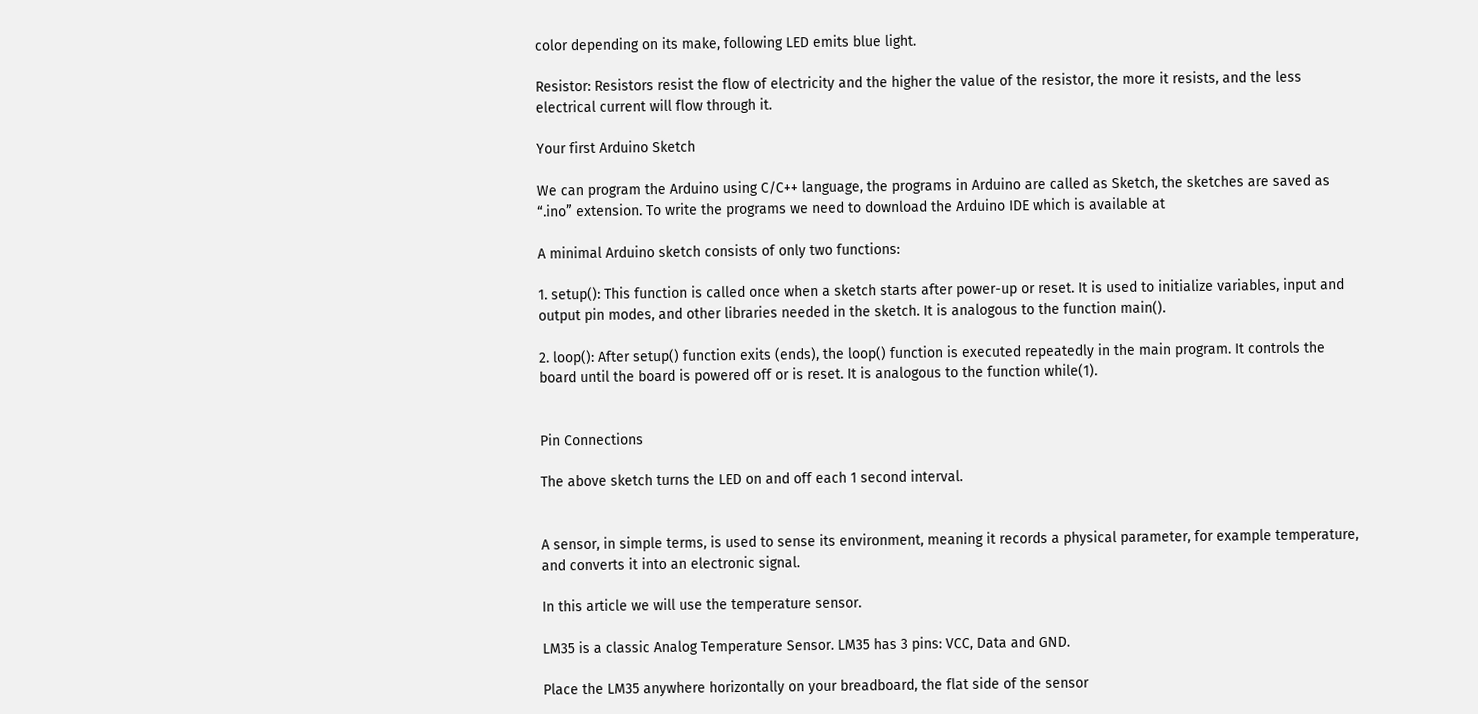color depending on its make, following LED emits blue light.

Resistor: Resistors resist the flow of electricity and the higher the value of the resistor, the more it resists, and the less electrical current will flow through it.

Your first Arduino Sketch

We can program the Arduino using C/C++ language, the programs in Arduino are called as Sketch, the sketches are saved as “.ino” extension. To write the programs we need to download the Arduino IDE which is available at

A minimal Arduino sketch consists of only two functions:

1. setup(): This function is called once when a sketch starts after power-up or reset. It is used to initialize variables, input and output pin modes, and other libraries needed in the sketch. It is analogous to the function main().

2. loop(): After setup() function exits (ends), the loop() function is executed repeatedly in the main program. It controls the board until the board is powered off or is reset. It is analogous to the function while(1).


Pin Connections

The above sketch turns the LED on and off each 1 second interval.


A sensor, in simple terms, is used to sense its environment, meaning it records a physical parameter, for example temperature, and converts it into an electronic signal.

In this article we will use the temperature sensor.

LM35 is a classic Analog Temperature Sensor. LM35 has 3 pins: VCC, Data and GND.

Place the LM35 anywhere horizontally on your breadboard, the flat side of the sensor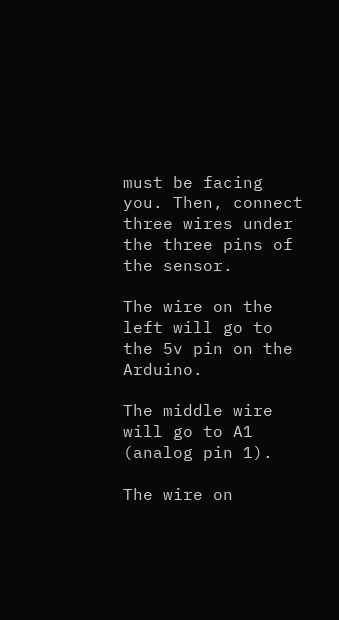must be facing you. Then, connect three wires under the three pins of the sensor.

The wire on the left will go to the 5v pin on the Arduino.

The middle wire will go to A1 (analog pin 1).

The wire on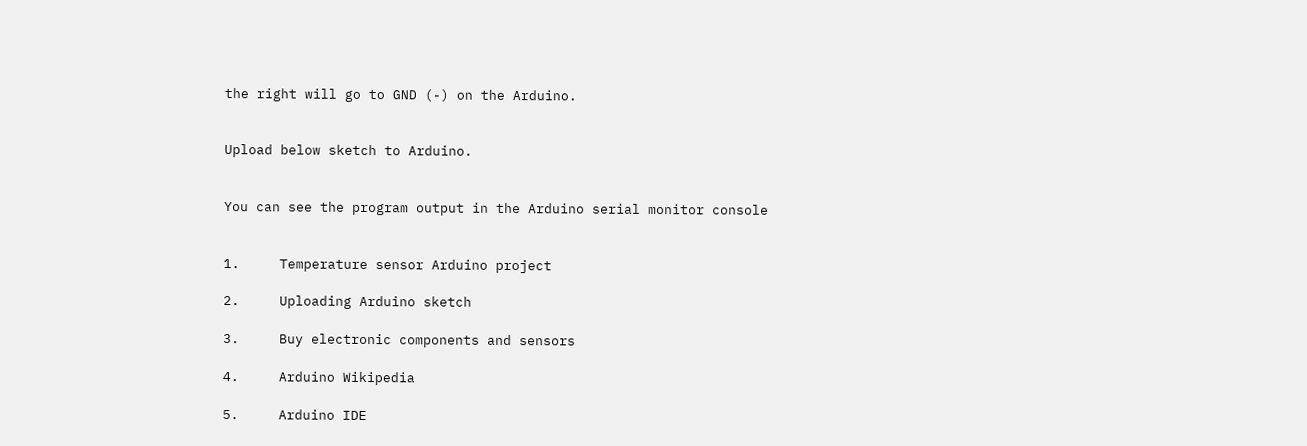the right will go to GND (-) on the Arduino.


Upload below sketch to Arduino.


You can see the program output in the Arduino serial monitor console


1.     Temperature sensor Arduino project

2.     Uploading Arduino sketch

3.     Buy electronic components and sensors

4.     Arduino Wikipedia

5.     Arduino IDE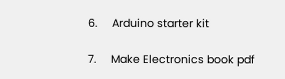6.     Arduino starter kit

7.     Make Electronics book pdf